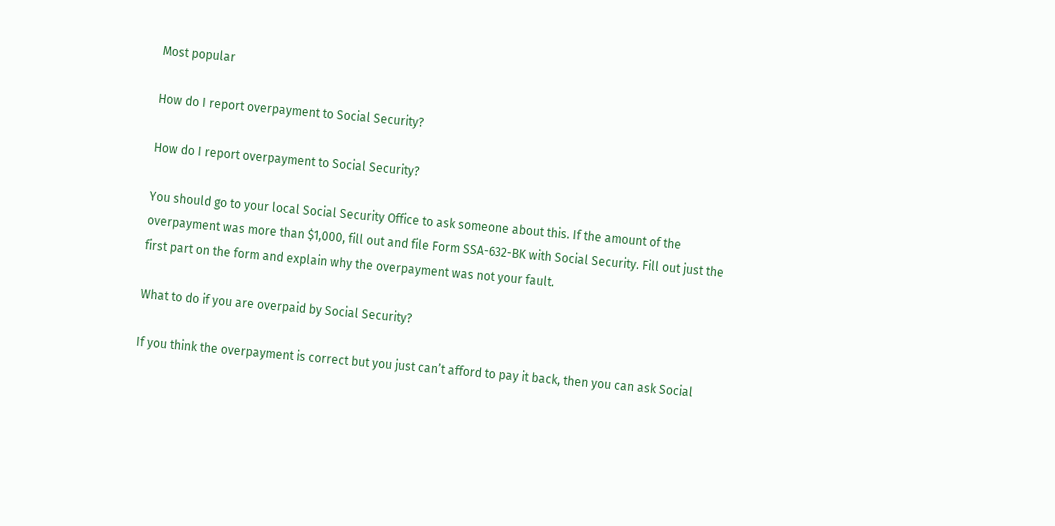Most popular

How do I report overpayment to Social Security?

How do I report overpayment to Social Security?

You should go to your local Social Security Office to ask someone about this. If the amount of the overpayment was more than $1,000, fill out and file Form SSA-632-BK with Social Security. Fill out just the first part on the form and explain why the overpayment was not your fault.

What to do if you are overpaid by Social Security?

If you think the overpayment is correct but you just can’t afford to pay it back, then you can ask Social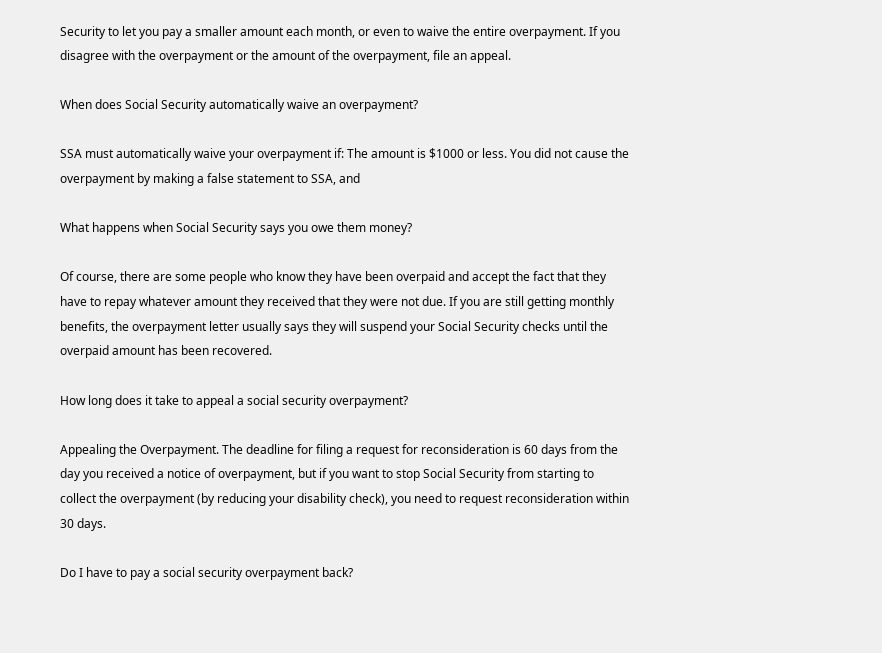Security to let you pay a smaller amount each month, or even to waive the entire overpayment. If you disagree with the overpayment or the amount of the overpayment, file an appeal.

When does Social Security automatically waive an overpayment?

SSA must automatically waive your overpayment if: The amount is $1000 or less. You did not cause the overpayment by making a false statement to SSA, and

What happens when Social Security says you owe them money?

Of course, there are some people who know they have been overpaid and accept the fact that they have to repay whatever amount they received that they were not due. If you are still getting monthly benefits, the overpayment letter usually says they will suspend your Social Security checks until the overpaid amount has been recovered.

How long does it take to appeal a social security overpayment?

Appealing the Overpayment. The deadline for filing a request for reconsideration is 60 days from the day you received a notice of overpayment, but if you want to stop Social Security from starting to collect the overpayment (by reducing your disability check), you need to request reconsideration within 30 days.

Do I have to pay a social security overpayment back?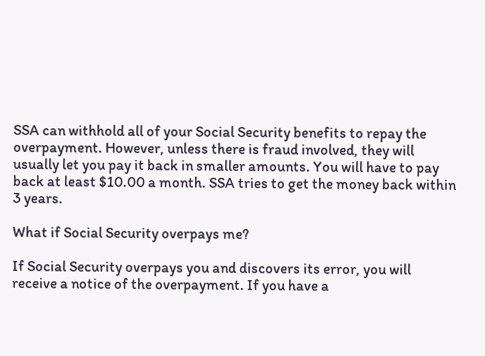SSA can withhold all of your Social Security benefits to repay the overpayment. However, unless there is fraud involved, they will usually let you pay it back in smaller amounts. You will have to pay back at least $10.00 a month. SSA tries to get the money back within 3 years.

What if Social Security overpays me?

If Social Security overpays you and discovers its error, you will receive a notice of the overpayment. If you have a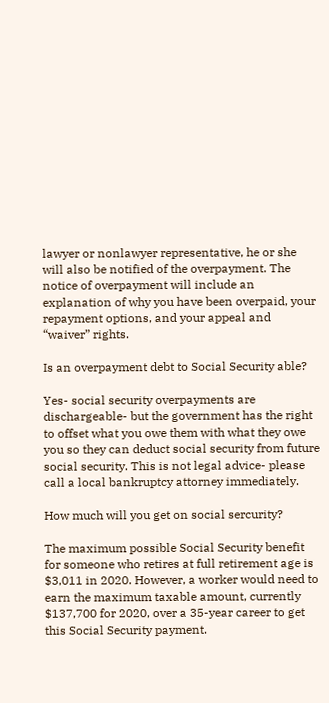lawyer or nonlawyer representative, he or she will also be notified of the overpayment. The notice of overpayment will include an explanation of why you have been overpaid, your repayment options, and your appeal and “waiver” rights.

Is an overpayment debt to Social Security able?

Yes- social security overpayments are dischargeable- but the government has the right to offset what you owe them with what they owe you so they can deduct social security from future social security. This is not legal advice- please call a local bankruptcy attorney immediately.

How much will you get on social sercurity?

The maximum possible Social Security benefit for someone who retires at full retirement age is $3,011 in 2020. However, a worker would need to earn the maximum taxable amount, currently $137,700 for 2020, over a 35-year career to get this Social Security payment.